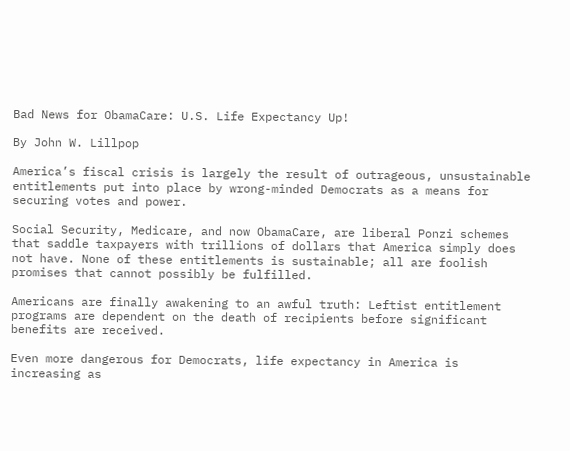Bad News for ObamaCare: U.S. Life Expectancy Up!

By John W. Lillpop

America’s fiscal crisis is largely the result of outrageous, unsustainable entitlements put into place by wrong-minded Democrats as a means for securing votes and power.

Social Security, Medicare, and now ObamaCare, are liberal Ponzi schemes that saddle taxpayers with trillions of dollars that America simply does not have. None of these entitlements is sustainable; all are foolish promises that cannot possibly be fulfilled.

Americans are finally awakening to an awful truth: Leftist entitlement programs are dependent on the death of recipients before significant benefits are received.

Even more dangerous for Democrats, life expectancy in America is increasing as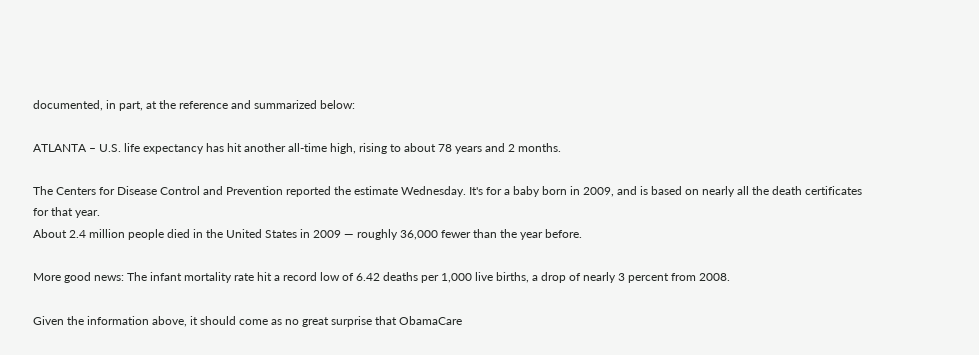documented, in part, at the reference and summarized below:

ATLANTA – U.S. life expectancy has hit another all-time high, rising to about 78 years and 2 months.

The Centers for Disease Control and Prevention reported the estimate Wednesday. It's for a baby born in 2009, and is based on nearly all the death certificates for that year.
About 2.4 million people died in the United States in 2009 — roughly 36,000 fewer than the year before.

More good news: The infant mortality rate hit a record low of 6.42 deaths per 1,000 live births, a drop of nearly 3 percent from 2008.

Given the information above, it should come as no great surprise that ObamaCare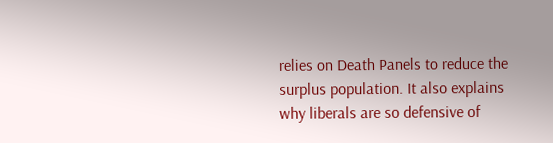relies on Death Panels to reduce the surplus population. It also explains why liberals are so defensive of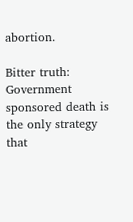abortion.

Bitter truth: Government sponsored death is the only strategy that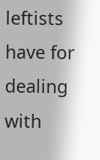leftists have for dealing with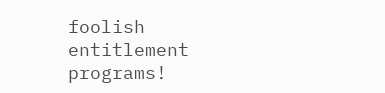foolish entitlement programs!